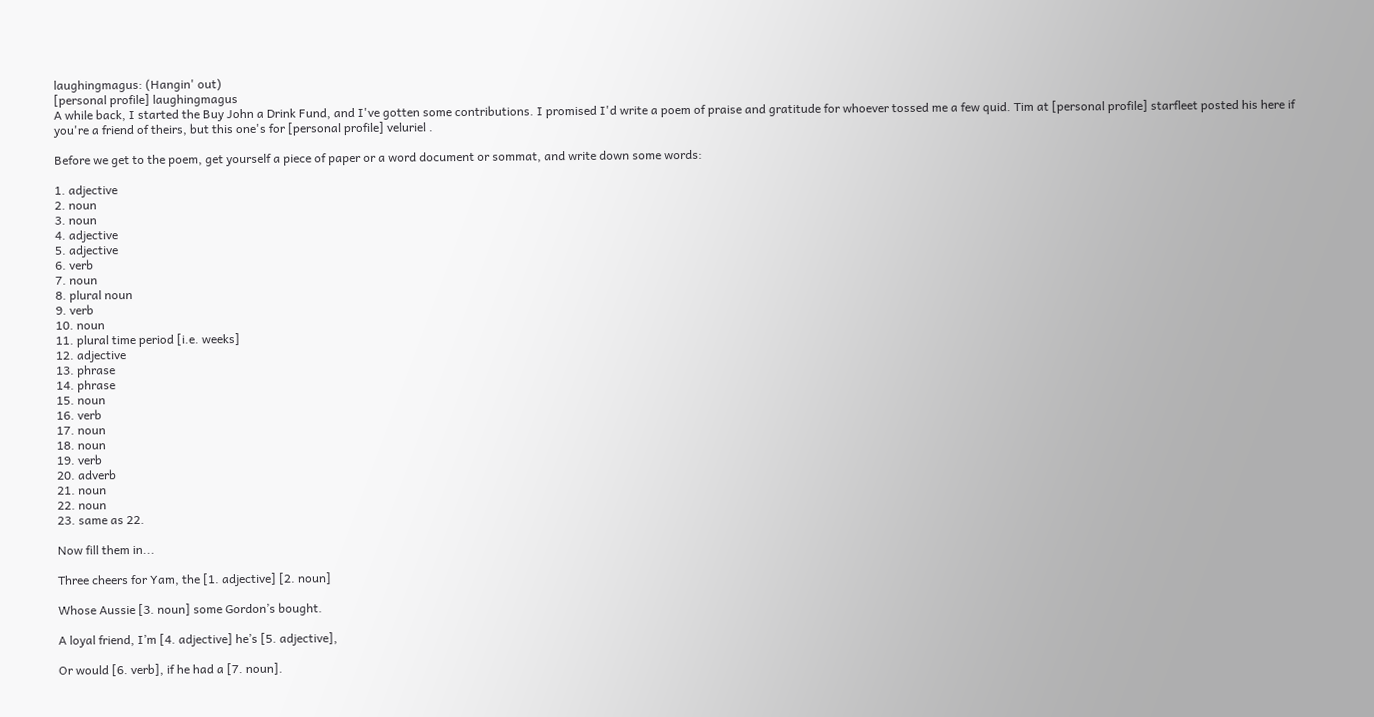laughingmagus: (Hangin' out)
[personal profile] laughingmagus
A while back, I started the Buy John a Drink Fund, and I've gotten some contributions. I promised I'd write a poem of praise and gratitude for whoever tossed me a few quid. Tim at [personal profile] starfleet posted his here if you're a friend of theirs, but this one's for [personal profile] veluriel .

Before we get to the poem, get yourself a piece of paper or a word document or sommat, and write down some words:

1. adjective
2. noun
3. noun
4. adjective
5. adjective
6. verb
7. noun
8. plural noun
9. verb
10. noun
11. plural time period [i.e. weeks]
12. adjective
13. phrase
14. phrase
15. noun
16. verb
17. noun
18. noun
19. verb
20. adverb
21. noun
22. noun
23. same as 22.

Now fill them in...

Three cheers for Yam, the [1. adjective] [2. noun]

Whose Aussie [3. noun] some Gordon’s bought.

A loyal friend, I’m [4. adjective] he’s [5. adjective],

Or would [6. verb], if he had a [7. noun].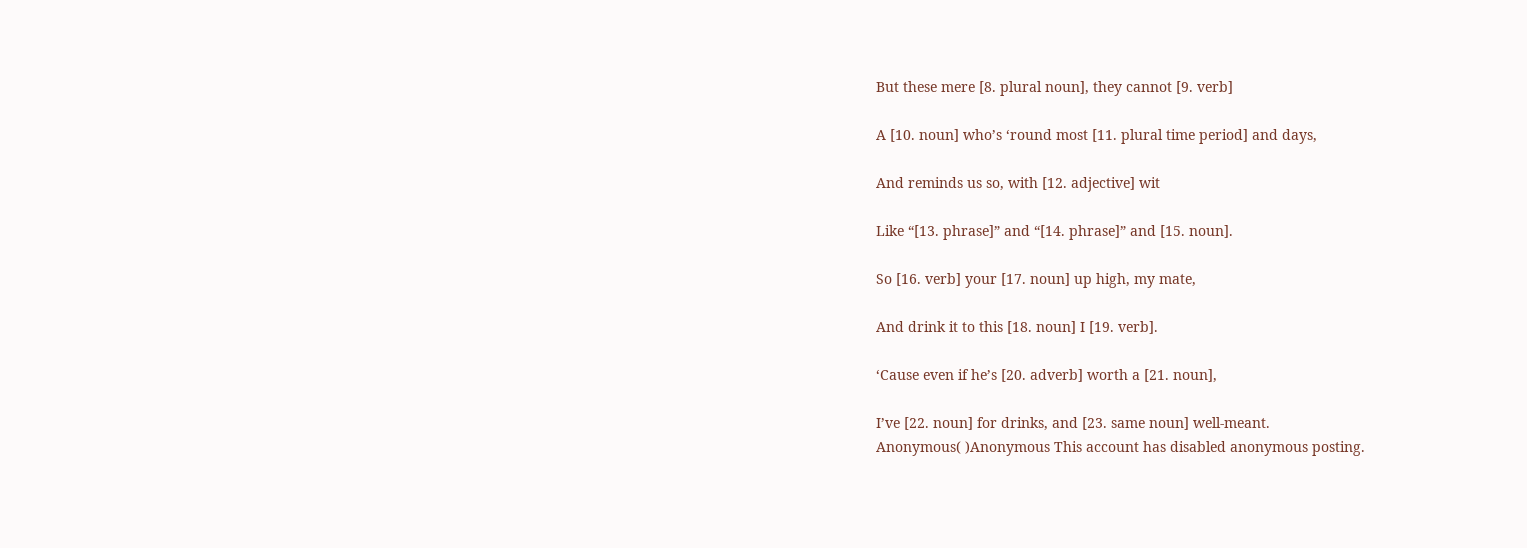But these mere [8. plural noun], they cannot [9. verb]

A [10. noun] who’s ‘round most [11. plural time period] and days,

And reminds us so, with [12. adjective] wit

Like “[13. phrase]” and “[14. phrase]” and [15. noun].

So [16. verb] your [17. noun] up high, my mate,

And drink it to this [18. noun] I [19. verb].

‘Cause even if he’s [20. adverb] worth a [21. noun],

I’ve [22. noun] for drinks, and [23. same noun] well-meant.
Anonymous( )Anonymous This account has disabled anonymous posting.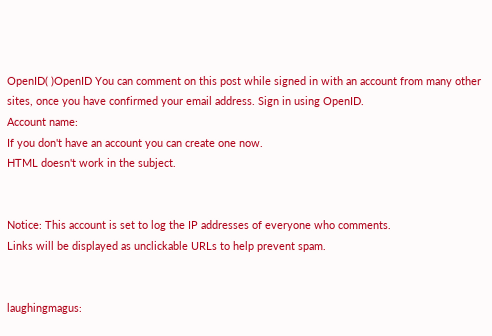OpenID( )OpenID You can comment on this post while signed in with an account from many other sites, once you have confirmed your email address. Sign in using OpenID.
Account name:
If you don't have an account you can create one now.
HTML doesn't work in the subject.


Notice: This account is set to log the IP addresses of everyone who comments.
Links will be displayed as unclickable URLs to help prevent spam.


laughingmagus: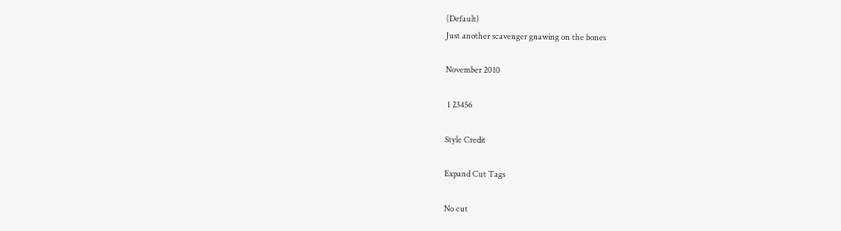(Default)
Just another scavenger gnawing on the bones

November 2010

 1 23456

Style Credit

Expand Cut Tags

No cut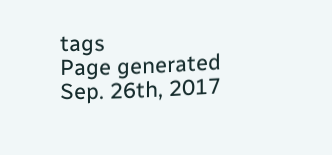tags
Page generated Sep. 26th, 2017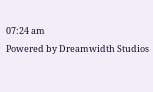07:24 am
Powered by Dreamwidth Studios